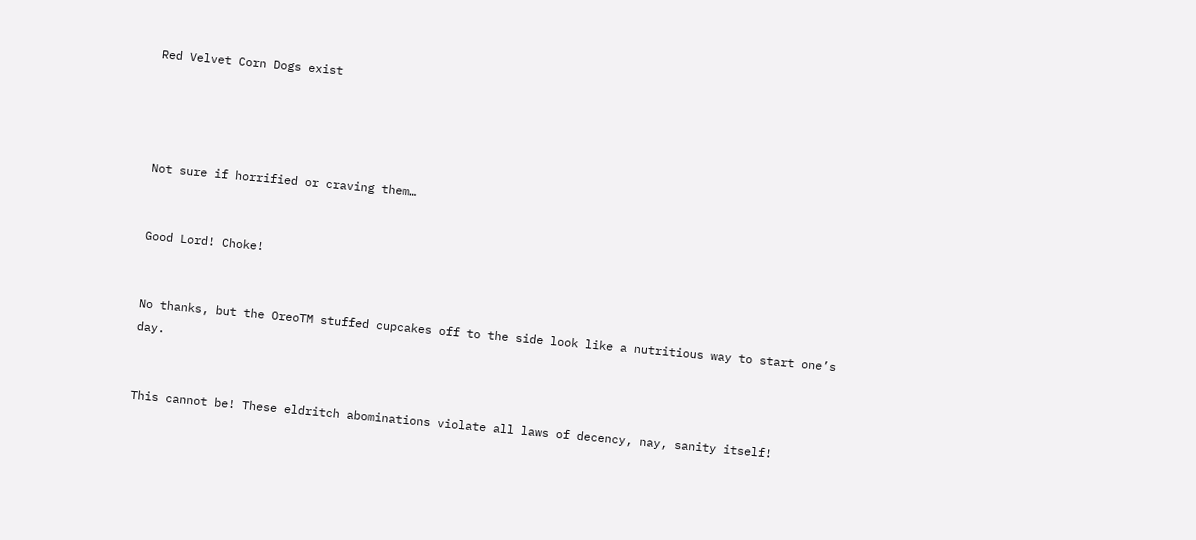Red Velvet Corn Dogs exist




Not sure if horrified or craving them…


Good Lord! Choke!


No thanks, but the OreoTM stuffed cupcakes off to the side look like a nutritious way to start one’s day.


This cannot be! These eldritch abominations violate all laws of decency, nay, sanity itself!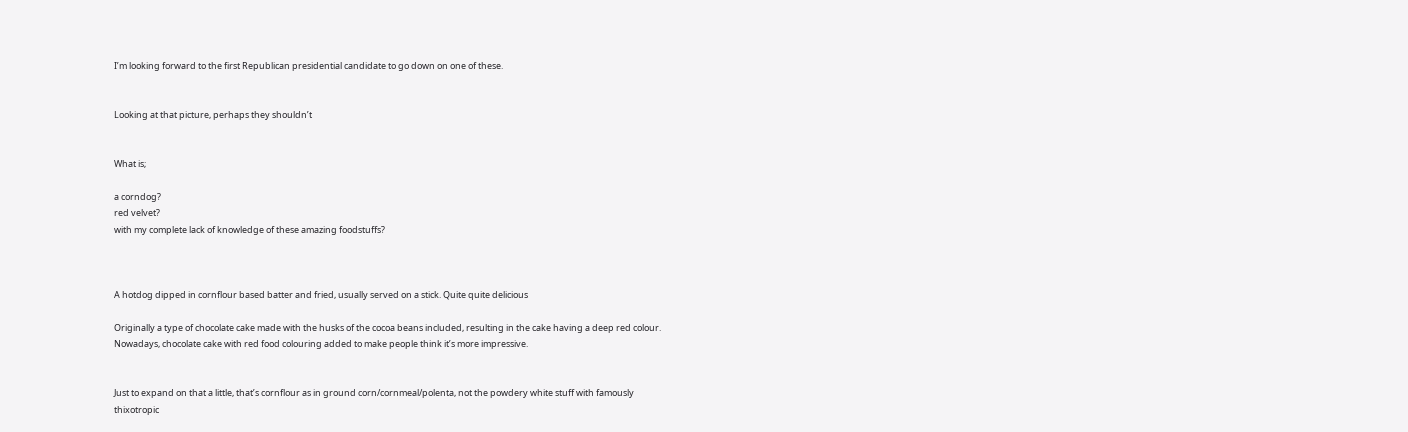I’m looking forward to the first Republican presidential candidate to go down on one of these.


Looking at that picture, perhaps they shouldn’t


What is;

a corndog?
red velvet?
with my complete lack of knowledge of these amazing foodstuffs?



A hotdog dipped in cornflour based batter and fried, usually served on a stick. Quite quite delicious

Originally a type of chocolate cake made with the husks of the cocoa beans included, resulting in the cake having a deep red colour. Nowadays, chocolate cake with red food colouring added to make people think it’s more impressive.


Just to expand on that a little, that’s cornflour as in ground corn/cornmeal/polenta, not the powdery white stuff with famously thixotropic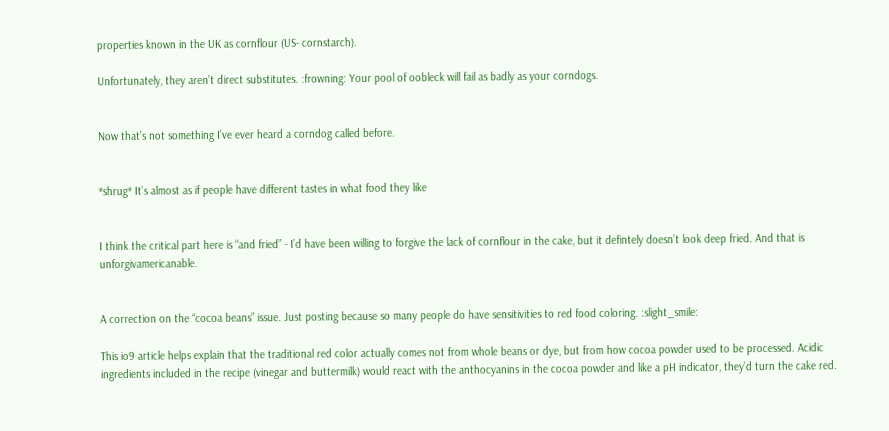properties known in the UK as cornflour (US- cornstarch).

Unfortunately, they aren’t direct substitutes. :frowning: Your pool of oobleck will fail as badly as your corndogs.


Now that’s not something I’ve ever heard a corndog called before.


*shrug* It’s almost as if people have different tastes in what food they like


I think the critical part here is “and fried” - I’d have been willing to forgive the lack of cornflour in the cake, but it defintely doesn’t look deep fried. And that is unforgivamericanable.


A correction on the “cocoa beans” issue. Just posting because so many people do have sensitivities to red food coloring. :slight_smile:

This io9 article helps explain that the traditional red color actually comes not from whole beans or dye, but from how cocoa powder used to be processed. Acidic ingredients included in the recipe (vinegar and buttermilk) would react with the anthocyanins in the cocoa powder and like a pH indicator, they’d turn the cake red.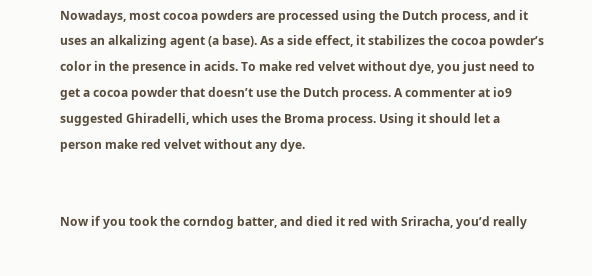Nowadays, most cocoa powders are processed using the Dutch process, and it uses an alkalizing agent (a base). As a side effect, it stabilizes the cocoa powder’s color in the presence in acids. To make red velvet without dye, you just need to get a cocoa powder that doesn’t use the Dutch process. A commenter at io9 suggested Ghiradelli, which uses the Broma process. Using it should let a person make red velvet without any dye.


Now if you took the corndog batter, and died it red with Sriracha, you’d really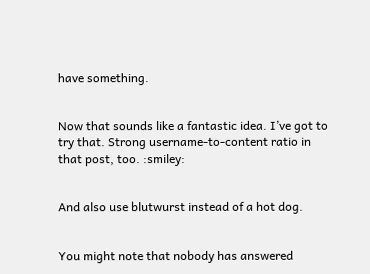have something.


Now that sounds like a fantastic idea. I’ve got to try that. Strong username-to-content ratio in that post, too. :smiley:


And also use blutwurst instead of a hot dog.


You might note that nobody has answered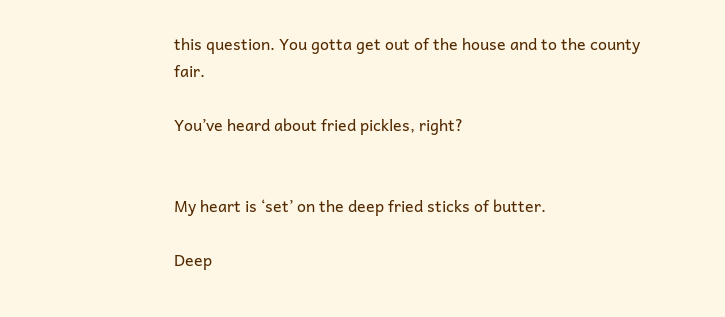this question. You gotta get out of the house and to the county fair.

You’ve heard about fried pickles, right?


My heart is ‘set’ on the deep fried sticks of butter.

Deep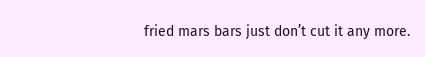fried mars bars just don’t cut it any more.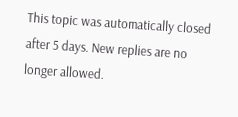This topic was automatically closed after 5 days. New replies are no longer allowed.